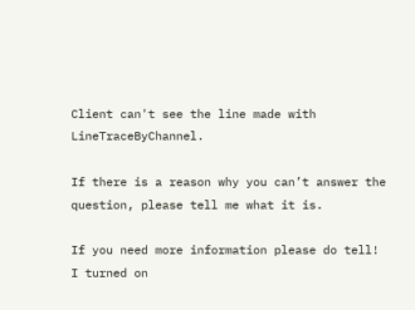Client can't see the line made with LineTraceByChannel.

If there is a reason why you can’t answer the question, please tell me what it is.

If you need more information please do tell!
I turned on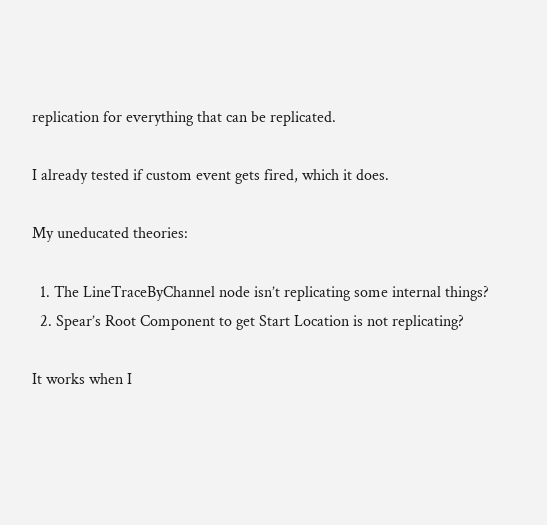replication for everything that can be replicated.

I already tested if custom event gets fired, which it does.

My uneducated theories:

  1. The LineTraceByChannel node isn’t replicating some internal things?
  2. Spear’s Root Component to get Start Location is not replicating?

It works when I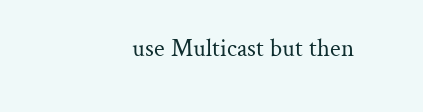use Multicast but then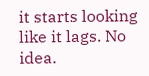it starts looking like it lags. No idea.